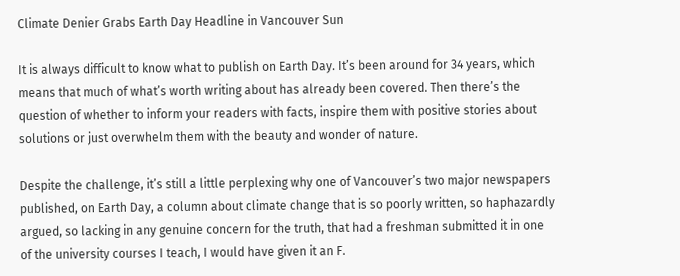Climate Denier Grabs Earth Day Headline in Vancouver Sun

It is always difficult to know what to publish on Earth Day. It’s been around for 34 years, which means that much of what’s worth writing about has already been covered. Then there’s the question of whether to inform your readers with facts, inspire them with positive stories about solutions or just overwhelm them with the beauty and wonder of nature.

Despite the challenge, it’s still a little perplexing why one of Vancouver’s two major newspapers published, on Earth Day, a column about climate change that is so poorly written, so haphazardly argued, so lacking in any genuine concern for the truth, that had a freshman submitted it in one of the university courses I teach, I would have given it an F.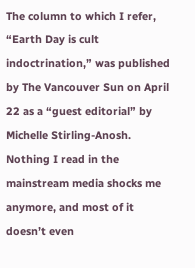The column to which I refer, “Earth Day is cult indoctrination,” was published by The Vancouver Sun on April 22 as a “guest editorial” by Michelle Stirling-Anosh. Nothing I read in the mainstream media shocks me anymore, and most of it doesn’t even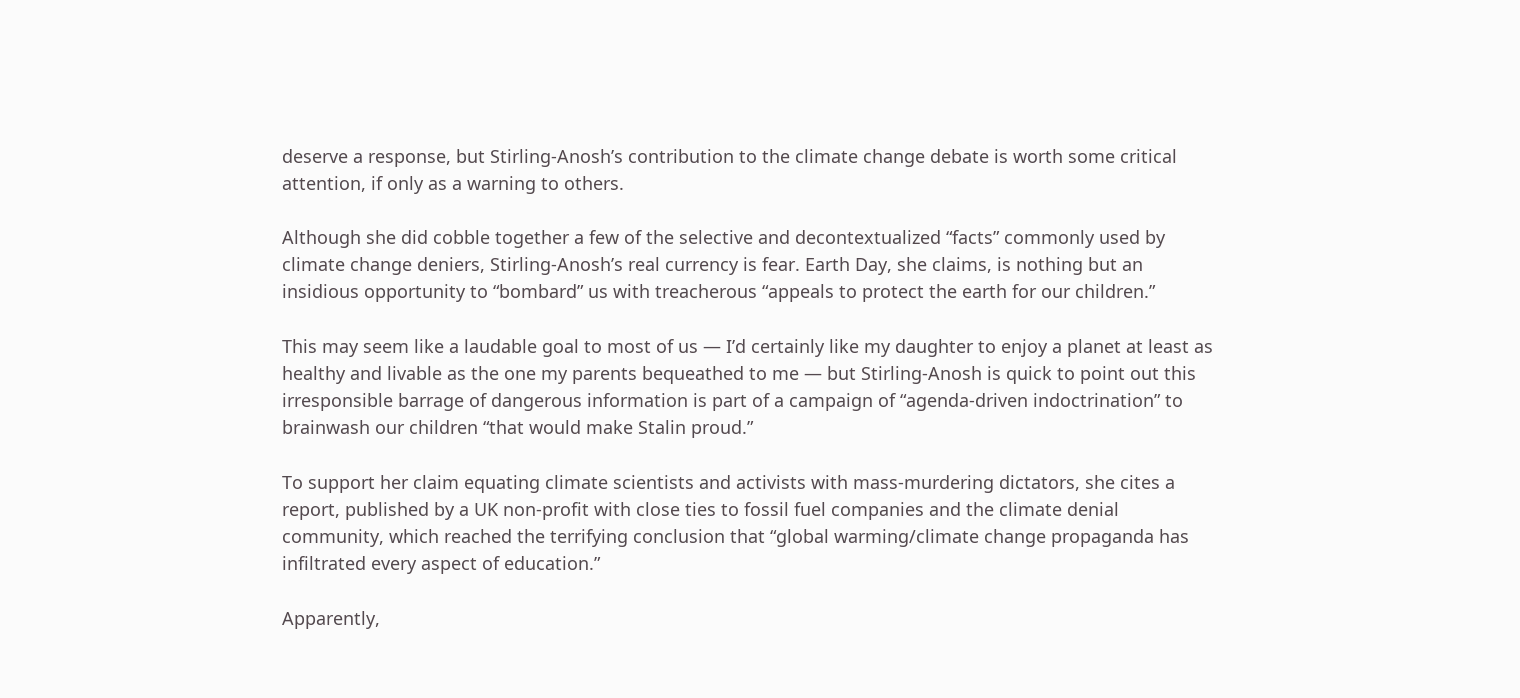deserve a response, but Stirling-Anosh’s contribution to the climate change debate is worth some critical attention, if only as a warning to others.

Although she did cobble together a few of the selective and decontextualized “facts” commonly used by climate change deniers, Stirling-Anosh’s real currency is fear. Earth Day, she claims, is nothing but an insidious opportunity to “bombard” us with treacherous “appeals to protect the earth for our children.”

This may seem like a laudable goal to most of us — I’d certainly like my daughter to enjoy a planet at least as healthy and livable as the one my parents bequeathed to me — but Stirling-Anosh is quick to point out this irresponsible barrage of dangerous information is part of a campaign of “agenda-driven indoctrination” to brainwash our children “that would make Stalin proud.”

To support her claim equating climate scientists and activists with mass-murdering dictators, she cites a report, published by a UK non-profit with close ties to fossil fuel companies and the climate denial community, which reached the terrifying conclusion that “global warming/climate change propaganda has infiltrated every aspect of education.”

Apparently,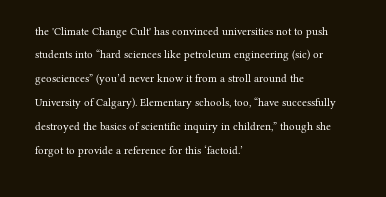the 'Climate Change Cult' has convinced universities not to push students into “hard sciences like petroleum engineering (sic) or geosciences” (you’d never know it from a stroll around the University of Calgary). Elementary schools, too, “have successfully destroyed the basics of scientific inquiry in children,” though she forgot to provide a reference for this ‘factoid.’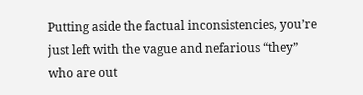Putting aside the factual inconsistencies, you’re just left with the vague and nefarious “they” who are out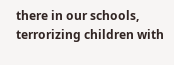there in our schools, terrorizing children with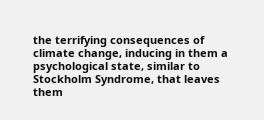the terrifying consequences of climate change, inducing in them a psychological state, similar to Stockholm Syndrome, that leaves them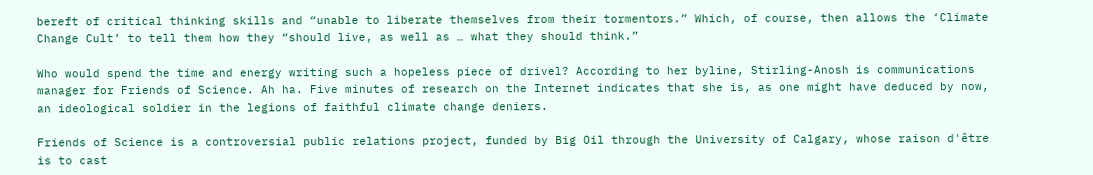bereft of critical thinking skills and “unable to liberate themselves from their tormentors.” Which, of course, then allows the ‘Climate Change Cult’ to tell them how they “should live, as well as … what they should think.”

Who would spend the time and energy writing such a hopeless piece of drivel? According to her byline, Stirling-Anosh is communications manager for Friends of Science. Ah ha. Five minutes of research on the Internet indicates that she is, as one might have deduced by now, an ideological soldier in the legions of faithful climate change deniers.

Friends of Science is a controversial public relations project, funded by Big Oil through the University of Calgary, whose raison d'être is to cast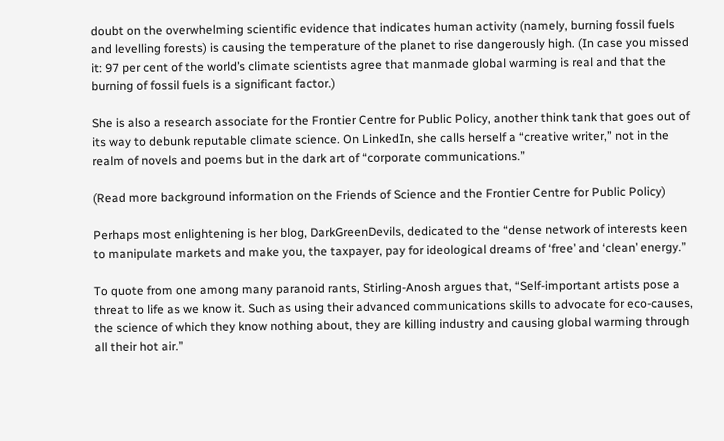doubt on the overwhelming scientific evidence that indicates human activity (namely, burning fossil fuels and levelling forests) is causing the temperature of the planet to rise dangerously high. (In case you missed it: 97 per cent of the world’s climate scientists agree that manmade global warming is real and that the burning of fossil fuels is a significant factor.)

She is also a research associate for the Frontier Centre for Public Policy, another think tank that goes out of its way to debunk reputable climate science. On LinkedIn, she calls herself a “creative writer,” not in the realm of novels and poems but in the dark art of “corporate communications.”

(Read more background information on the Friends of Science and the Frontier Centre for Public Policy)

Perhaps most enlightening is her blog, DarkGreenDevils, dedicated to the “dense network of interests keen to manipulate markets and make you, the taxpayer, pay for ideological dreams of ‘free’ and ‘clean’ energy.”

To quote from one among many paranoid rants, Stirling-Anosh argues that, “Self-important artists pose a threat to life as we know it. Such as using their advanced communications skills to advocate for eco-causes, the science of which they know nothing about, they are killing industry and causing global warming through all their hot air.”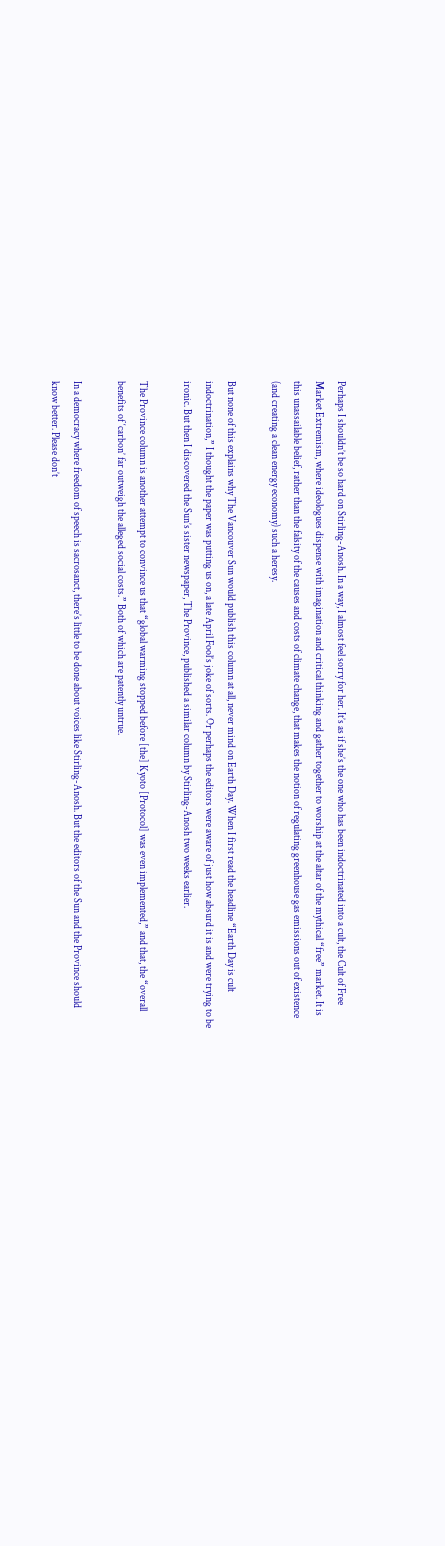Perhaps I shouldn’t be so hard on Stirling-Anosh. In a way, I almost feel sorry for her. It’s as if she’s the one who has been indoctrinated into a cult, the Cult of Free Market Extremism, where ideologues dispense with imagination and critical thinking and gather together to worship at the altar of the mythical “free” market. It is this unassailable belief, rather than the falsity of the causes and costs of climate change, that makes the notion of regulating greenhouse gas emissions out of existence (and creating a clean energy economy) such a heresy.

But none of this explains why The Vancouver Sun would publish this column at all, never mind on Earth Day. When I first read the headline “Earth Day is cult indoctrination,” I thought the paper was putting us on, a late April Fool’s joke of sorts. Or perhaps the editors were aware of just how absurd it is and were trying to be ironic. But then I discovered the Sun’s sister newspaper, The Province, published a similar column by Stirling-Anosh two weeks earlier.

The Province column is another attempt to convince us that “global warming stopped before [the] Kyoto [Protocol] was even implemented,” and that, the “overall benefits of ‘carbon’ far outweigh the alleged social costs.” Both of which are patently untrue.

In a democracy where freedom of speech is sacrosanct, there’s little to be done about voices like Stirling-Anosh. But the editors of the Sun and the Province should know better. Please don’t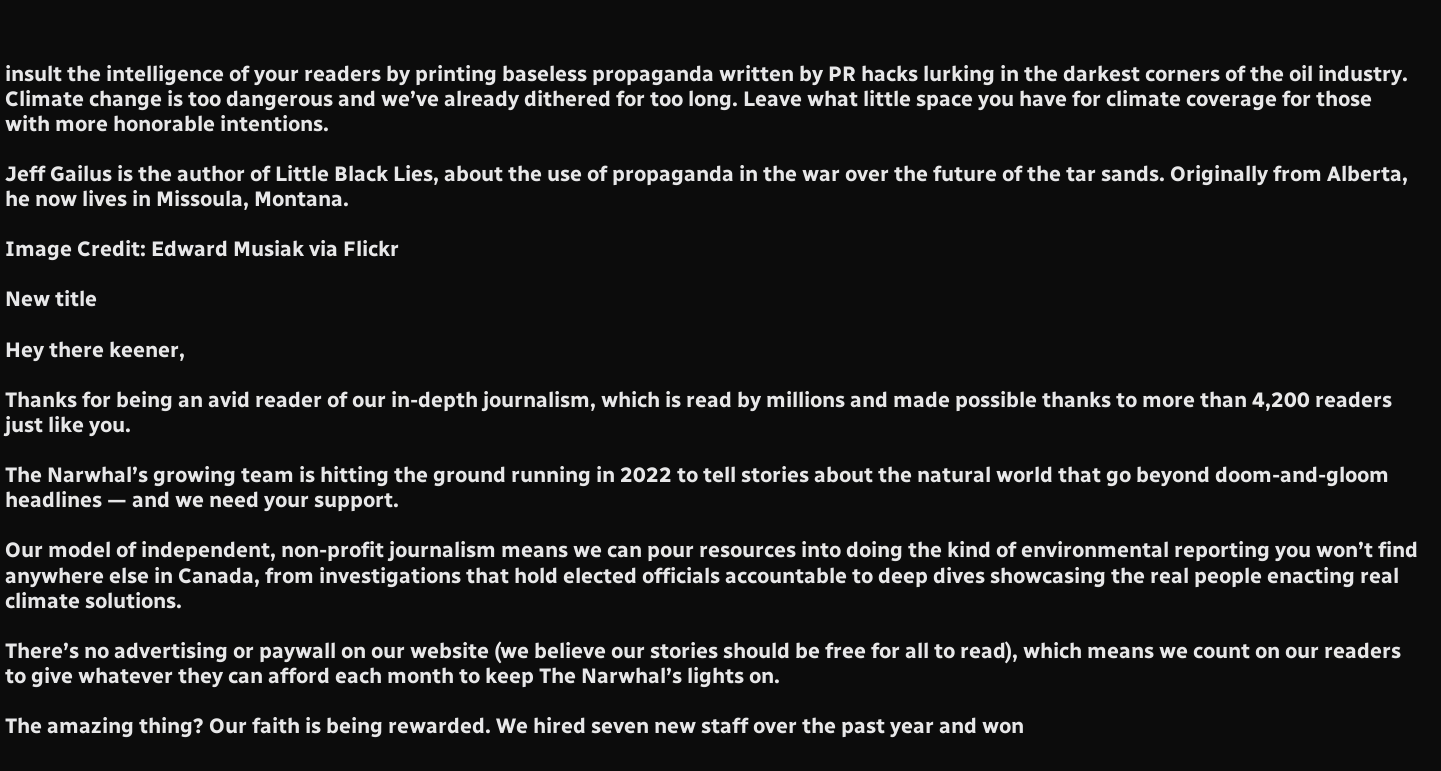insult the intelligence of your readers by printing baseless propaganda written by PR hacks lurking in the darkest corners of the oil industry. Climate change is too dangerous and we’ve already dithered for too long. Leave what little space you have for climate coverage for those with more honorable intentions.

Jeff Gailus is the author of Little Black Lies, about the use of propaganda in the war over the future of the tar sands. Originally from Alberta, he now lives in Missoula, Montana.

Image Credit: Edward Musiak via Flickr

New title

Hey there keener,

Thanks for being an avid reader of our in-depth journalism, which is read by millions and made possible thanks to more than 4,200 readers just like you.

The Narwhal’s growing team is hitting the ground running in 2022 to tell stories about the natural world that go beyond doom-and-gloom headlines — and we need your support.

Our model of independent, non-profit journalism means we can pour resources into doing the kind of environmental reporting you won’t find anywhere else in Canada, from investigations that hold elected officials accountable to deep dives showcasing the real people enacting real climate solutions.

There’s no advertising or paywall on our website (we believe our stories should be free for all to read), which means we count on our readers to give whatever they can afford each month to keep The Narwhal’s lights on.

The amazing thing? Our faith is being rewarded. We hired seven new staff over the past year and won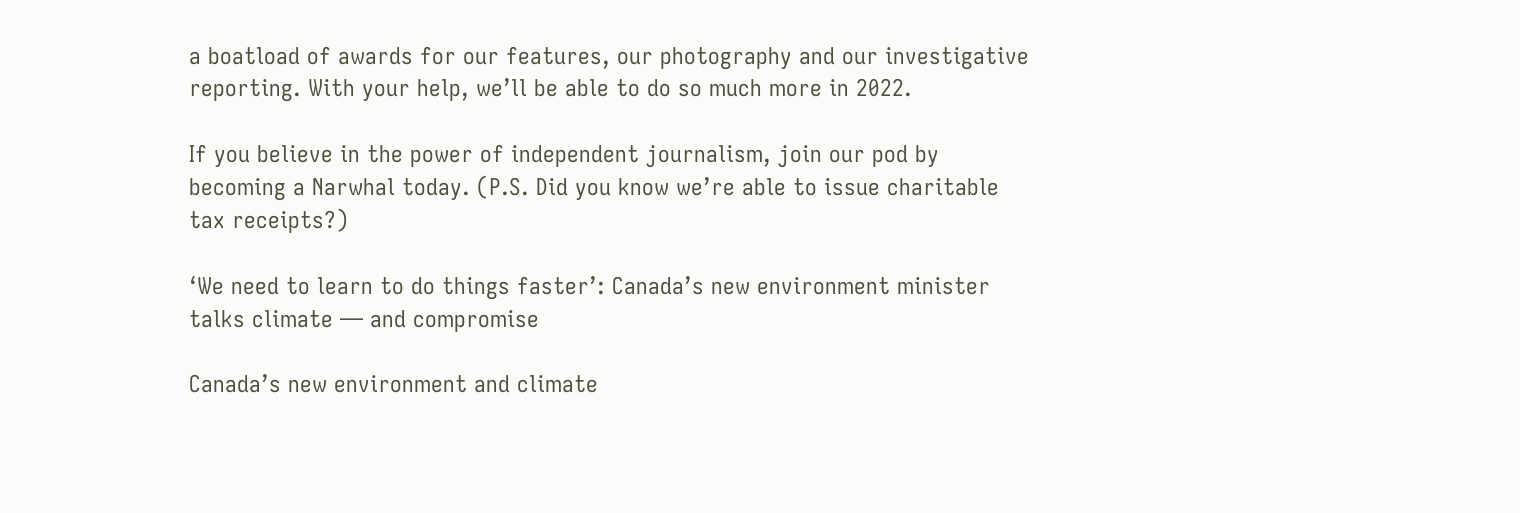a boatload of awards for our features, our photography and our investigative reporting. With your help, we’ll be able to do so much more in 2022.

If you believe in the power of independent journalism, join our pod by becoming a Narwhal today. (P.S. Did you know we’re able to issue charitable tax receipts?)

‘We need to learn to do things faster’: Canada’s new environment minister talks climate — and compromise

Canada’s new environment and climate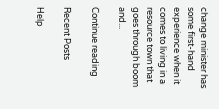change minister has some first-hand experience when it comes to living in a resource town that goes through boom and...

Continue reading

Recent Posts

Help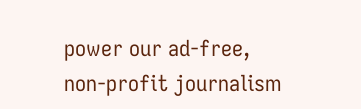power our ad-free, non‑profit journalism